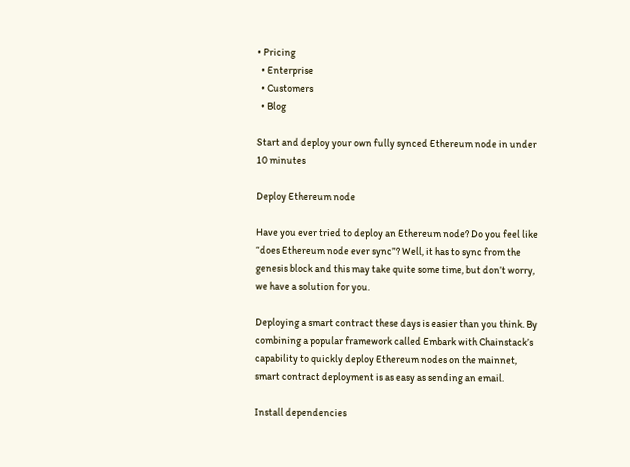• Pricing
  • Enterprise
  • Customers
  • Blog

Start and deploy your own fully synced Ethereum node in under 10 minutes

Deploy Ethereum node

Have you ever tried to deploy an Ethereum node? Do you feel like “does Ethereum node ever sync”? Well, it has to sync from the genesis block and this may take quite some time, but don’t worry, we have a solution for you.

Deploying a smart contract these days is easier than you think. By combining a popular framework called Embark with Chainstack’s capability to quickly deploy Ethereum nodes on the mainnet, smart contract deployment is as easy as sending an email.

Install dependencies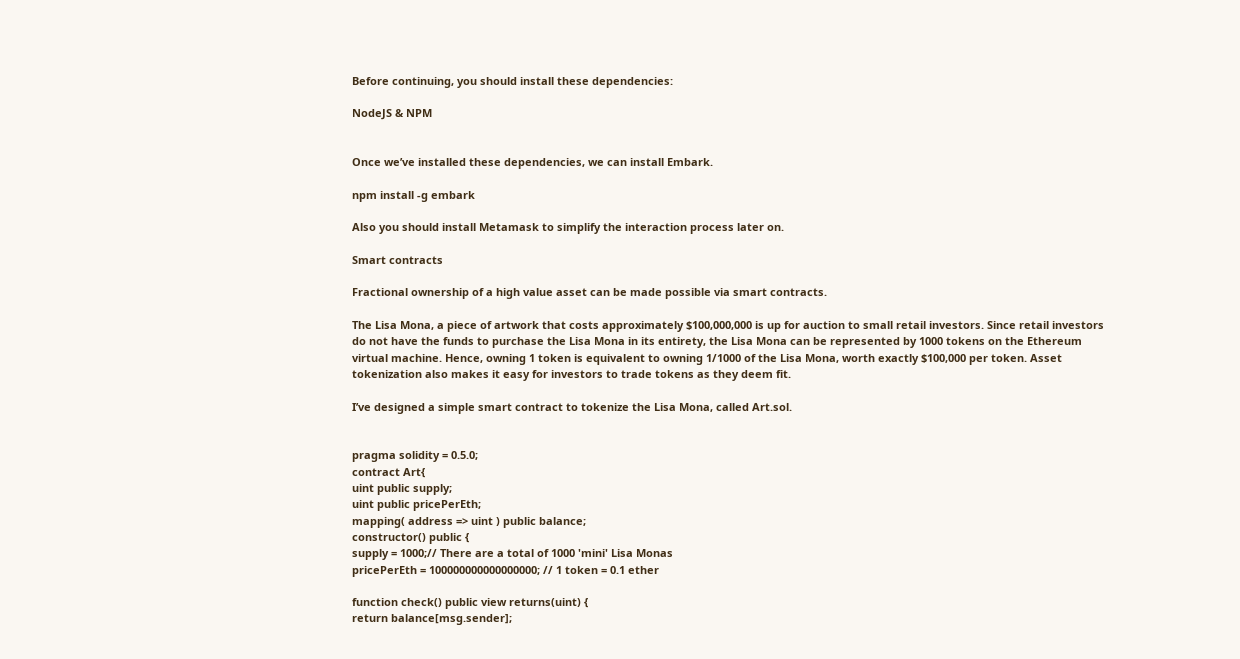Before continuing, you should install these dependencies:

NodeJS & NPM


Once we’ve installed these dependencies, we can install Embark.

npm install -g embark

Also you should install Metamask to simplify the interaction process later on.

Smart contracts

Fractional ownership of a high value asset can be made possible via smart contracts.

The Lisa Mona, a piece of artwork that costs approximately $100,000,000 is up for auction to small retail investors. Since retail investors do not have the funds to purchase the Lisa Mona in its entirety, the Lisa Mona can be represented by 1000 tokens on the Ethereum virtual machine. Hence, owning 1 token is equivalent to owning 1/1000 of the Lisa Mona, worth exactly $100,000 per token. Asset tokenization also makes it easy for investors to trade tokens as they deem fit.

I’ve designed a simple smart contract to tokenize the Lisa Mona, called Art.sol.


pragma solidity = 0.5.0;
contract Art{
uint public supply;
uint public pricePerEth;
mapping( address => uint ) public balance;
constructor() public {
supply = 1000;// There are a total of 1000 'mini' Lisa Monas
pricePerEth = 100000000000000000; // 1 token = 0.1 ether

function check() public view returns(uint) {
return balance[msg.sender];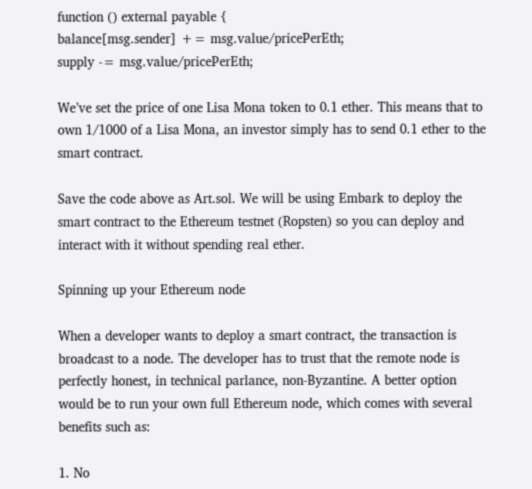function () external payable {
balance[msg.sender] += msg.value/pricePerEth;
supply -= msg.value/pricePerEth;

We’ve set the price of one Lisa Mona token to 0.1 ether. This means that to own 1/1000 of a Lisa Mona, an investor simply has to send 0.1 ether to the smart contract.

Save the code above as Art.sol. We will be using Embark to deploy the smart contract to the Ethereum testnet (Ropsten) so you can deploy and interact with it without spending real ether.

Spinning up your Ethereum node

When a developer wants to deploy a smart contract, the transaction is broadcast to a node. The developer has to trust that the remote node is perfectly honest, in technical parlance, non-Byzantine. A better option would be to run your own full Ethereum node, which comes with several benefits such as:

1. No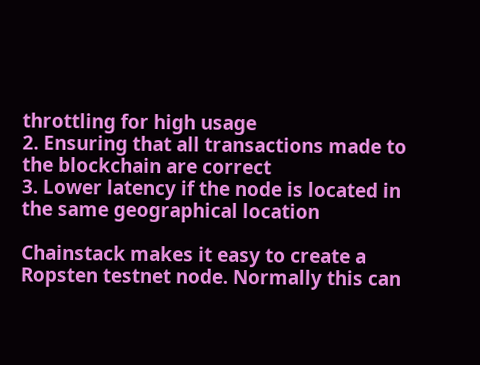throttling for high usage
2. Ensuring that all transactions made to the blockchain are correct
3. Lower latency if the node is located in the same geographical location

Chainstack makes it easy to create a Ropsten testnet node. Normally this can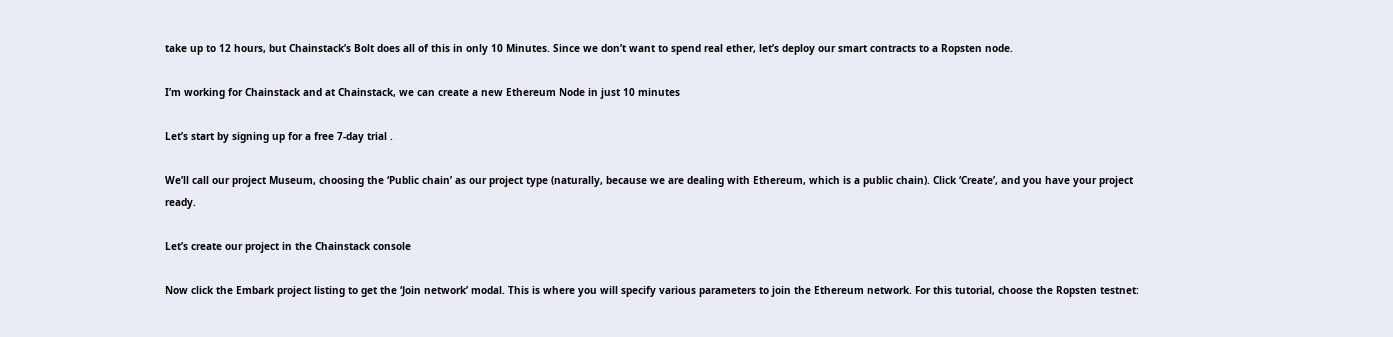take up to 12 hours, but Chainstack’s Bolt does all of this in only 10 Minutes. Since we don’t want to spend real ether, let’s deploy our smart contracts to a Ropsten node.

I’m working for Chainstack and at Chainstack, we can create a new Ethereum Node in just 10 minutes

Let’s start by signing up for a free 7-day trial .

We’ll call our project Museum, choosing the ‘Public chain’ as our project type (naturally, because we are dealing with Ethereum, which is a public chain). Click ‘Create’, and you have your project ready.

Let’s create our project in the Chainstack console

Now click the Embark project listing to get the ‘Join network’ modal. This is where you will specify various parameters to join the Ethereum network. For this tutorial, choose the Ropsten testnet: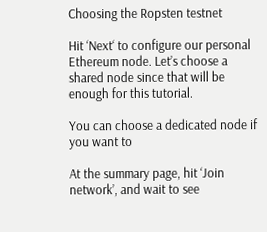Choosing the Ropsten testnet

Hit ‘Next‘ to configure our personal Ethereum node. Let’s choose a shared node since that will be enough for this tutorial.

You can choose a dedicated node if you want to

At the summary page, hit ‘Join network’, and wait to see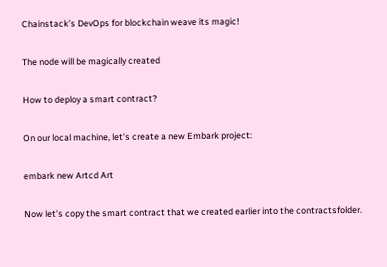Chainstack’s DevOps for blockchain weave its magic!

The node will be magically created

How to deploy a smart contract?

On our local machine, let’s create a new Embark project:

embark new Artcd Art

Now let’s copy the smart contract that we created earlier into the contractsfolder.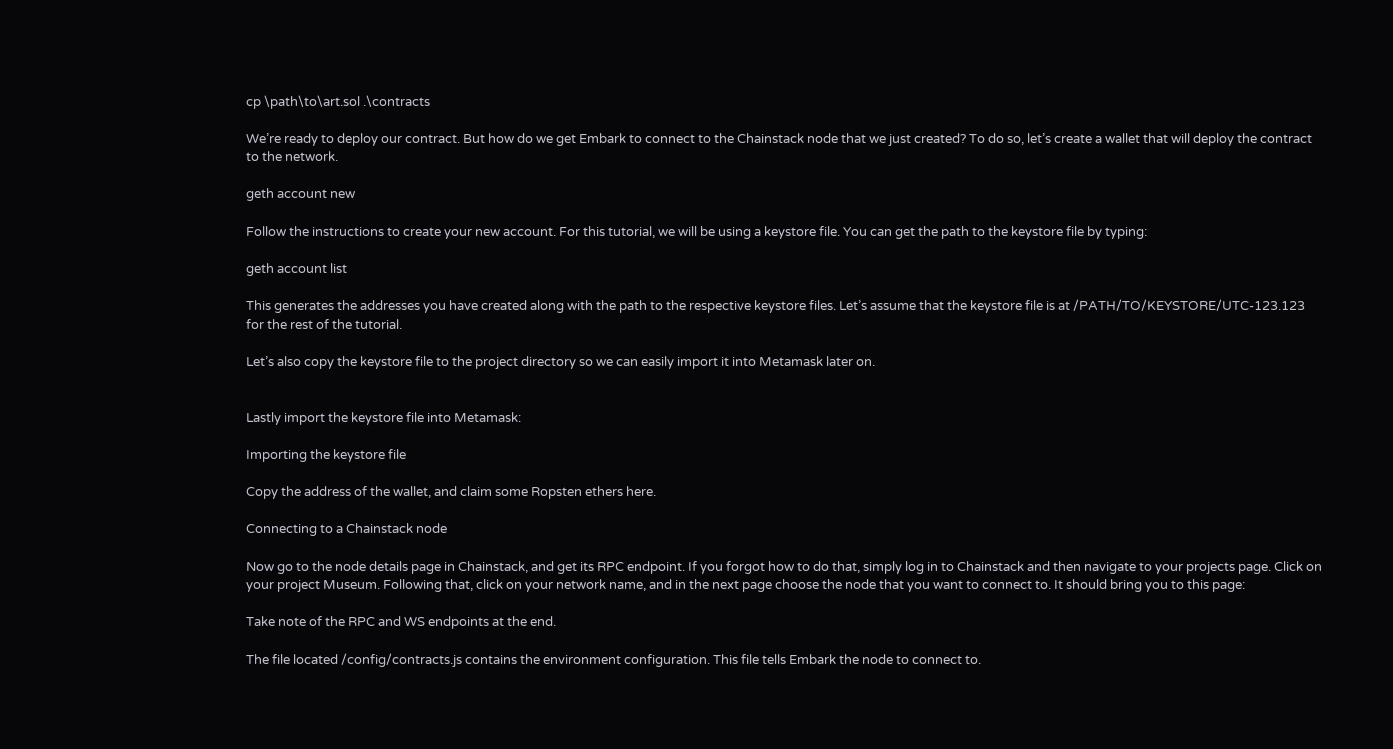cp \path\to\art.sol .\contracts

We’re ready to deploy our contract. But how do we get Embark to connect to the Chainstack node that we just created? To do so, let’s create a wallet that will deploy the contract to the network.

geth account new

Follow the instructions to create your new account. For this tutorial, we will be using a keystore file. You can get the path to the keystore file by typing:

geth account list

This generates the addresses you have created along with the path to the respective keystore files. Let’s assume that the keystore file is at /PATH/TO/KEYSTORE/UTC-123.123 for the rest of the tutorial.

Let’s also copy the keystore file to the project directory so we can easily import it into Metamask later on.


Lastly import the keystore file into Metamask:

Importing the keystore file

Copy the address of the wallet, and claim some Ropsten ethers here.

Connecting to a Chainstack node

Now go to the node details page in Chainstack, and get its RPC endpoint. If you forgot how to do that, simply log in to Chainstack and then navigate to your projects page. Click on your project Museum. Following that, click on your network name, and in the next page choose the node that you want to connect to. It should bring you to this page:

Take note of the RPC and WS endpoints at the end.

The file located /config/contracts.js contains the environment configuration. This file tells Embark the node to connect to.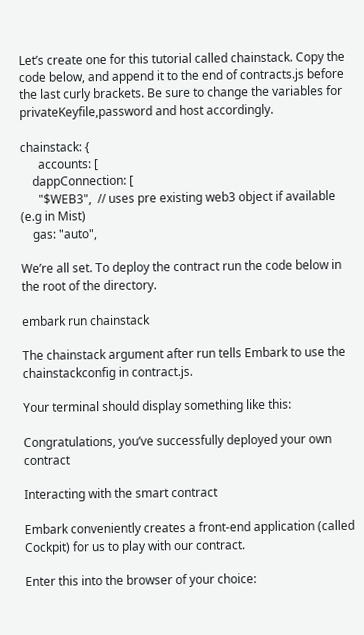Let’s create one for this tutorial called chainstack. Copy the code below, and append it to the end of contracts.js before the last curly brackets. Be sure to change the variables for privateKeyfile,password and host accordingly.

chainstack: {
      accounts: [
    dappConnection: [
      "$WEB3",  // uses pre existing web3 object if available (e.g in Mist)
    gas: "auto",

We’re all set. To deploy the contract run the code below in the root of the directory.

embark run chainstack

The chainstack argument after run tells Embark to use the chainstackconfig in contract.js.

Your terminal should display something like this:

Congratulations, you’ve successfully deployed your own contract

Interacting with the smart contract

Embark conveniently creates a front-end application (called Cockpit) for us to play with our contract.

Enter this into the browser of your choice: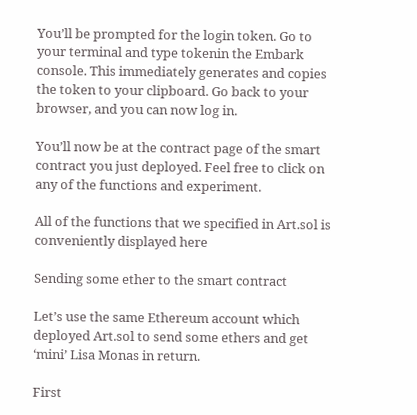You’ll be prompted for the login token. Go to your terminal and type tokenin the Embark console. This immediately generates and copies the token to your clipboard. Go back to your browser, and you can now log in.

You’ll now be at the contract page of the smart contract you just deployed. Feel free to click on any of the functions and experiment.

All of the functions that we specified in Art.sol is conveniently displayed here

Sending some ether to the smart contract

Let’s use the same Ethereum account which deployed Art.sol to send some ethers and get ‘mini’ Lisa Monas in return.

First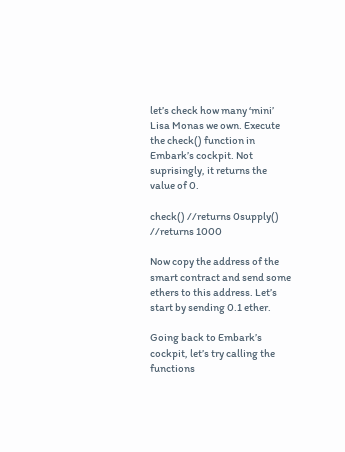let’s check how many ‘mini’ Lisa Monas we own. Execute the check() function in Embark’s cockpit. Not suprisingly, it returns the value of 0.

check() //returns 0supply() //returns 1000

Now copy the address of the smart contract and send some ethers to this address. Let’s start by sending 0.1 ether.

Going back to Embark’s cockpit, let’s try calling the functions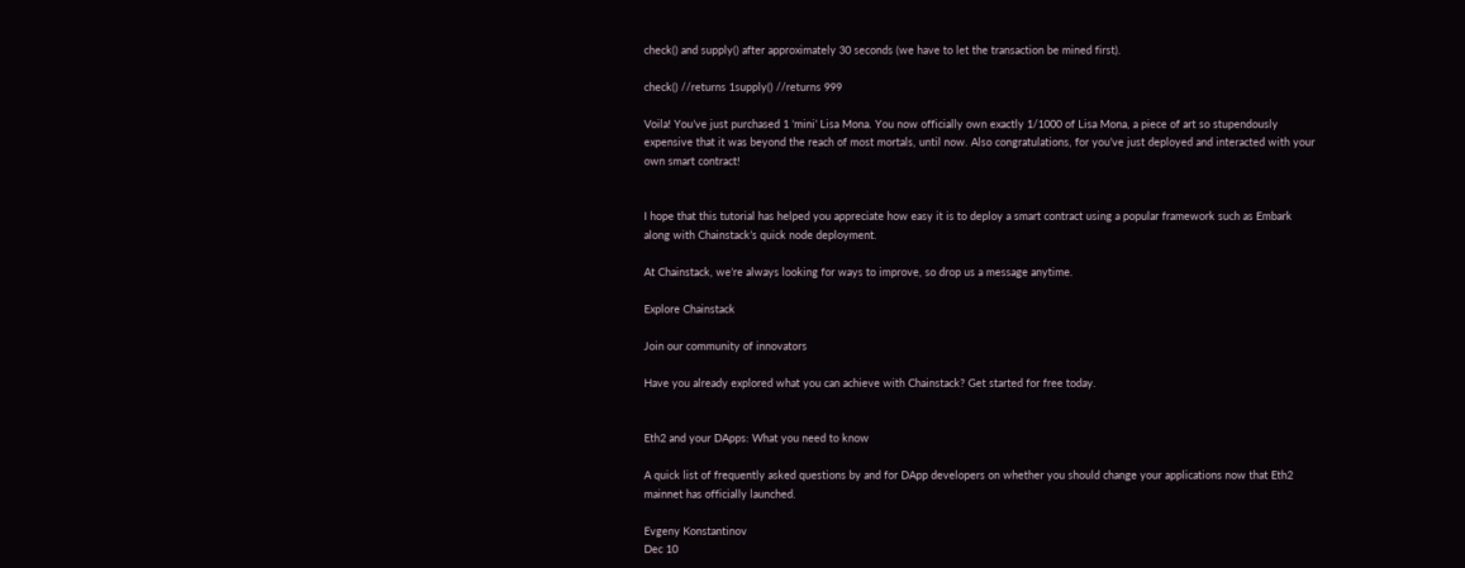check() and supply() after approximately 30 seconds (we have to let the transaction be mined first).

check() //returns 1supply() //returns 999

Voila! You’ve just purchased 1 ‘mini’ Lisa Mona. You now officially own exactly 1/1000 of Lisa Mona, a piece of art so stupendously expensive that it was beyond the reach of most mortals, until now. Also congratulations, for you’ve just deployed and interacted with your own smart contract!


I hope that this tutorial has helped you appreciate how easy it is to deploy a smart contract using a popular framework such as Embark along with Chainstack’s quick node deployment.

At Chainstack, we’re always looking for ways to improve, so drop us a message anytime.

Explore Chainstack

Join our community of innovators

Have you already explored what you can achieve with Chainstack? Get started for free today.


Eth2 and your DApps: What you need to know

A quick list of frequently asked questions by and for DApp developers on whether you should change your applications now that Eth2 mainnet has officially launched.

Evgeny Konstantinov
Dec 10